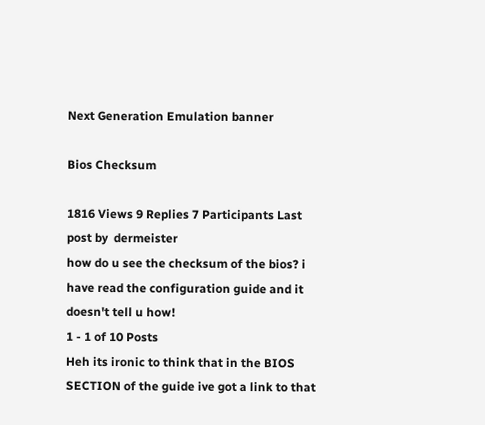Next Generation Emulation banner

Bios Checksum

1816 Views 9 Replies 7 Participants Last post by  dermeister
how do u see the checksum of the bios? i have read the configuration guide and it doesn't tell u how!
1 - 1 of 10 Posts
Heh its ironic to think that in the BIOS SECTION of the guide ive got a link to that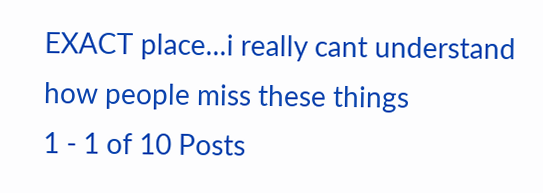EXACT place...i really cant understand how people miss these things
1 - 1 of 10 Posts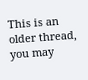This is an older thread, you may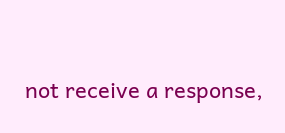not receive a response,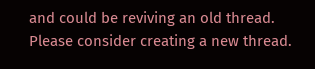and could be reviving an old thread. Please consider creating a new thread.